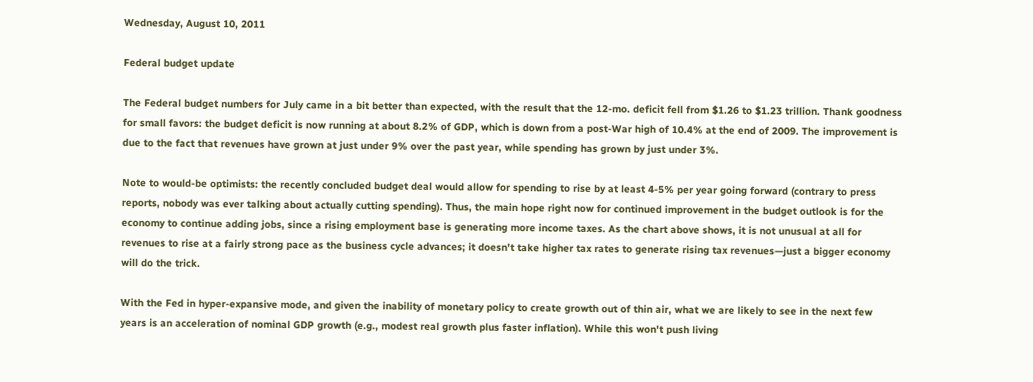Wednesday, August 10, 2011

Federal budget update

The Federal budget numbers for July came in a bit better than expected, with the result that the 12-mo. deficit fell from $1.26 to $1.23 trillion. Thank goodness for small favors: the budget deficit is now running at about 8.2% of GDP, which is down from a post-War high of 10.4% at the end of 2009. The improvement is due to the fact that revenues have grown at just under 9% over the past year, while spending has grown by just under 3%.

Note to would-be optimists: the recently concluded budget deal would allow for spending to rise by at least 4-5% per year going forward (contrary to press reports, nobody was ever talking about actually cutting spending). Thus, the main hope right now for continued improvement in the budget outlook is for the economy to continue adding jobs, since a rising employment base is generating more income taxes. As the chart above shows, it is not unusual at all for revenues to rise at a fairly strong pace as the business cycle advances; it doesn't take higher tax rates to generate rising tax revenues—just a bigger economy will do the trick.

With the Fed in hyper-expansive mode, and given the inability of monetary policy to create growth out of thin air, what we are likely to see in the next few years is an acceleration of nominal GDP growth (e.g., modest real growth plus faster inflation). While this won't push living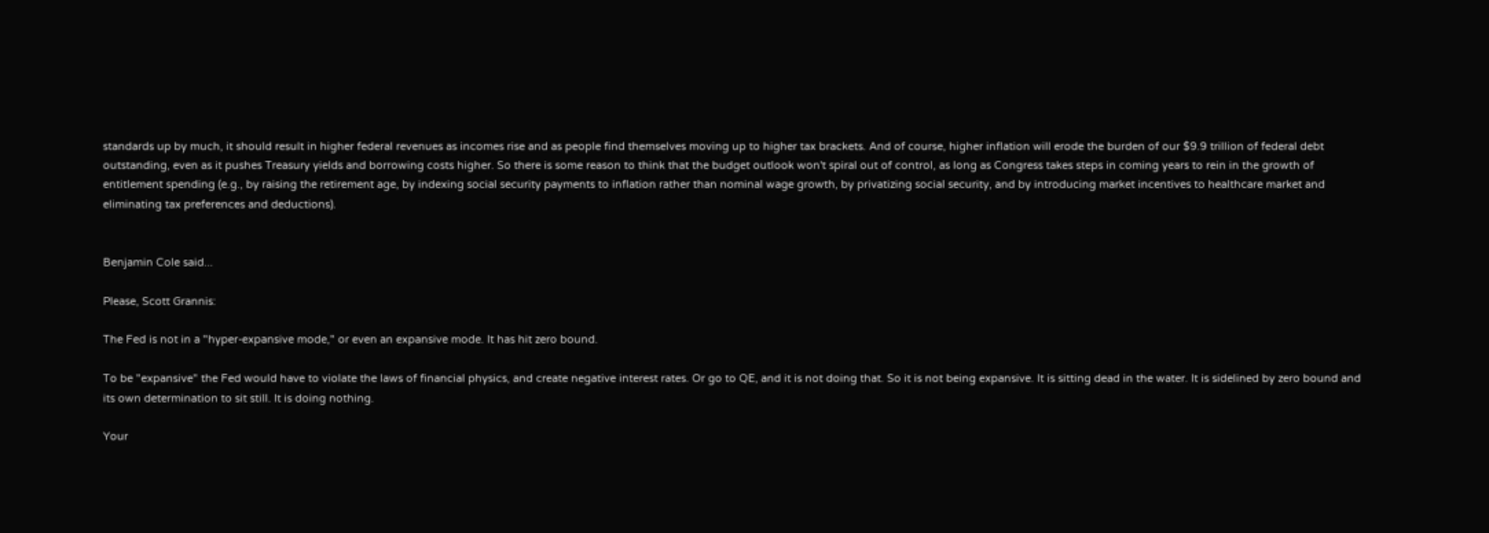standards up by much, it should result in higher federal revenues as incomes rise and as people find themselves moving up to higher tax brackets. And of course, higher inflation will erode the burden of our $9.9 trillion of federal debt outstanding, even as it pushes Treasury yields and borrowing costs higher. So there is some reason to think that the budget outlook won't spiral out of control, as long as Congress takes steps in coming years to rein in the growth of entitlement spending (e.g., by raising the retirement age, by indexing social security payments to inflation rather than nominal wage growth, by privatizing social security, and by introducing market incentives to healthcare market and eliminating tax preferences and deductions).


Benjamin Cole said...

Please, Scott Grannis:

The Fed is not in a "hyper-expansive mode," or even an expansive mode. It has hit zero bound.

To be "expansive" the Fed would have to violate the laws of financial physics, and create negative interest rates. Or go to QE, and it is not doing that. So it is not being expansive. It is sitting dead in the water. It is sidelined by zero bound and its own determination to sit still. It is doing nothing.

Your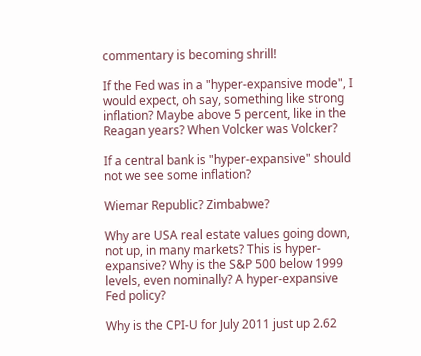commentary is becoming shrill!

If the Fed was in a "hyper-expansive mode", I would expect, oh say, something like strong inflation? Maybe above 5 percent, like in the Reagan years? When Volcker was Volcker?

If a central bank is "hyper-expansive" should not we see some inflation?

Wiemar Republic? Zimbabwe?

Why are USA real estate values going down, not up, in many markets? This is hyper-expansive? Why is the S&P 500 below 1999 levels, even nominally? A hyper-expansive Fed policy?

Why is the CPI-U for July 2011 just up 2.62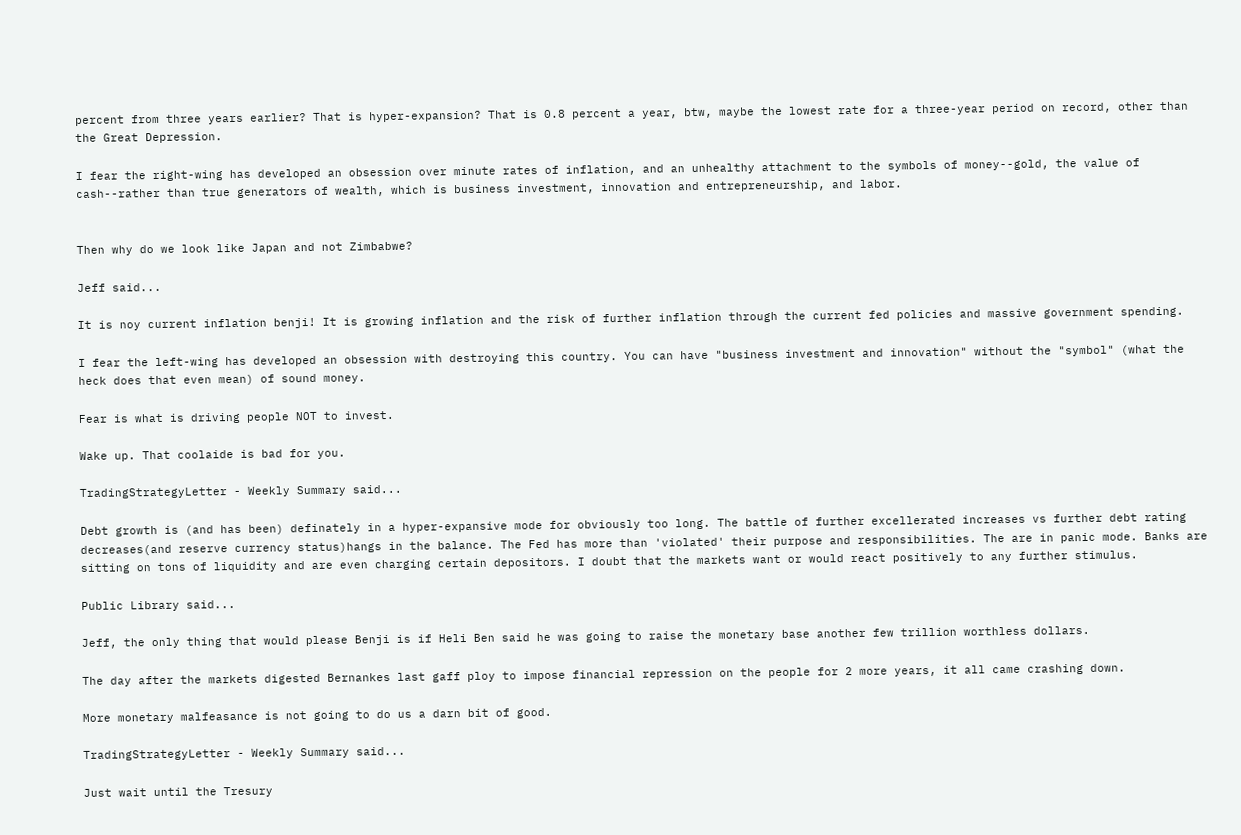percent from three years earlier? That is hyper-expansion? That is 0.8 percent a year, btw, maybe the lowest rate for a three-year period on record, other than the Great Depression.

I fear the right-wing has developed an obsession over minute rates of inflation, and an unhealthy attachment to the symbols of money--gold, the value of cash--rather than true generators of wealth, which is business investment, innovation and entrepreneurship, and labor.


Then why do we look like Japan and not Zimbabwe?

Jeff said...

It is noy current inflation benji! It is growing inflation and the risk of further inflation through the current fed policies and massive government spending.

I fear the left-wing has developed an obsession with destroying this country. You can have "business investment and innovation" without the "symbol" (what the heck does that even mean) of sound money.

Fear is what is driving people NOT to invest.

Wake up. That coolaide is bad for you.

TradingStrategyLetter - Weekly Summary said...

Debt growth is (and has been) definately in a hyper-expansive mode for obviously too long. The battle of further excellerated increases vs further debt rating decreases(and reserve currency status)hangs in the balance. The Fed has more than 'violated' their purpose and responsibilities. The are in panic mode. Banks are sitting on tons of liquidity and are even charging certain depositors. I doubt that the markets want or would react positively to any further stimulus.

Public Library said...

Jeff, the only thing that would please Benji is if Heli Ben said he was going to raise the monetary base another few trillion worthless dollars.

The day after the markets digested Bernankes last gaff ploy to impose financial repression on the people for 2 more years, it all came crashing down.

More monetary malfeasance is not going to do us a darn bit of good.

TradingStrategyLetter - Weekly Summary said...

Just wait until the Tresury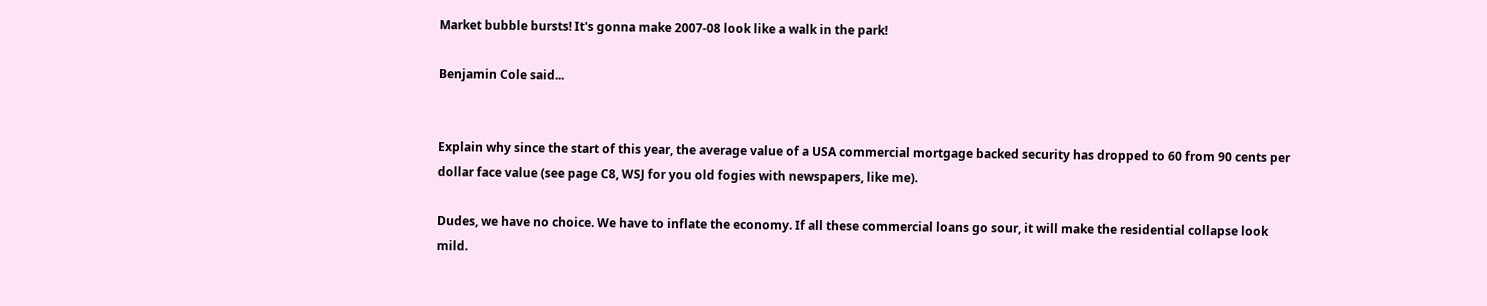Market bubble bursts! It's gonna make 2007-08 look like a walk in the park!

Benjamin Cole said...


Explain why since the start of this year, the average value of a USA commercial mortgage backed security has dropped to 60 from 90 cents per dollar face value (see page C8, WSJ for you old fogies with newspapers, like me).

Dudes, we have no choice. We have to inflate the economy. If all these commercial loans go sour, it will make the residential collapse look mild.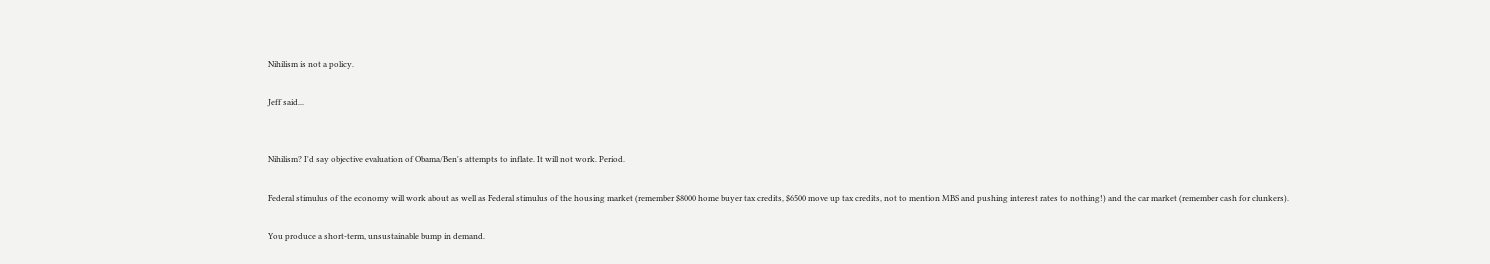Nihilism is not a policy.

Jeff said...


Nihilism? I'd say objective evaluation of Obama/Ben's attempts to inflate. It will not work. Period.

Federal stimulus of the economy will work about as well as Federal stimulus of the housing market (remember $8000 home buyer tax credits, $6500 move up tax credits, not to mention MBS and pushing interest rates to nothing!) and the car market (remember cash for clunkers).

You produce a short-term, unsustainable bump in demand.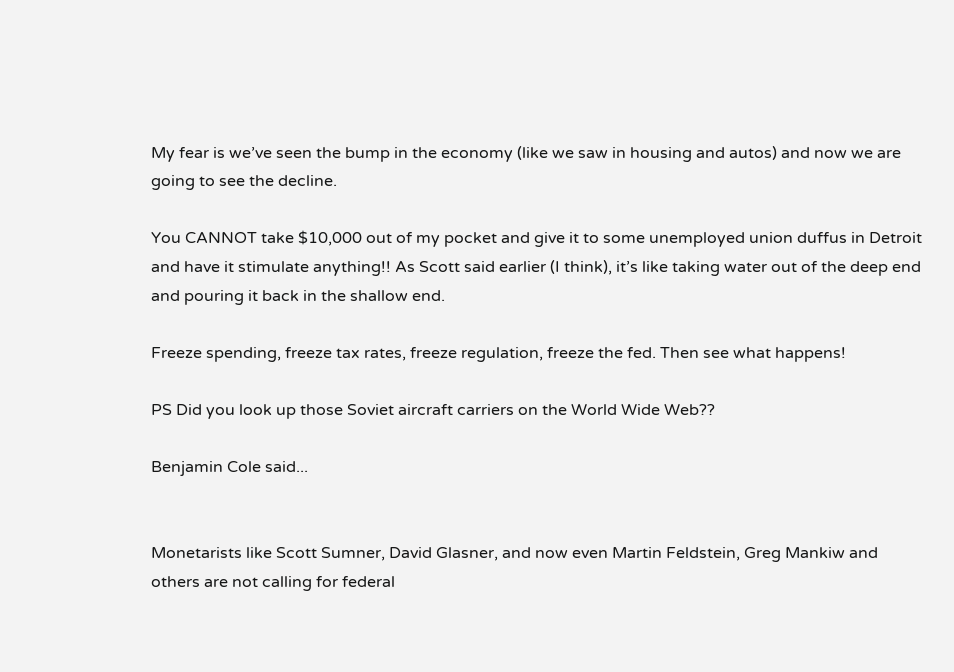My fear is we’ve seen the bump in the economy (like we saw in housing and autos) and now we are going to see the decline.

You CANNOT take $10,000 out of my pocket and give it to some unemployed union duffus in Detroit and have it stimulate anything!! As Scott said earlier (I think), it’s like taking water out of the deep end and pouring it back in the shallow end.

Freeze spending, freeze tax rates, freeze regulation, freeze the fed. Then see what happens!

PS Did you look up those Soviet aircraft carriers on the World Wide Web??

Benjamin Cole said...


Monetarists like Scott Sumner, David Glasner, and now even Martin Feldstein, Greg Mankiw and others are not calling for federal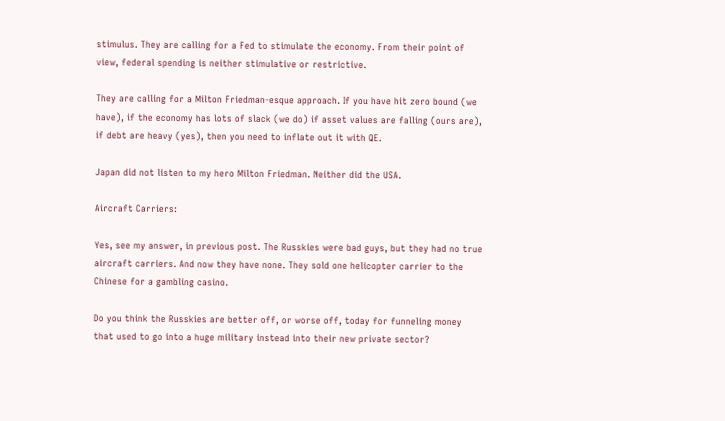stimulus. They are calling for a Fed to stimulate the economy. From their point of view, federal spending is neither stimulative or restrictive.

They are calling for a Milton Friedman-esque approach. If you have hit zero bound (we have), if the economy has lots of slack (we do) if asset values are falling (ours are), if debt are heavy (yes), then you need to inflate out it with QE.

Japan did not listen to my hero Milton Friedman. Neither did the USA.

Aircraft Carriers:

Yes, see my answer, in previous post. The Russkies were bad guys, but they had no true aircraft carriers. And now they have none. They sold one helicopter carrier to the Chinese for a gambling casino.

Do you think the Russkies are better off, or worse off, today for funneling money that used to go into a huge military instead into their new private sector?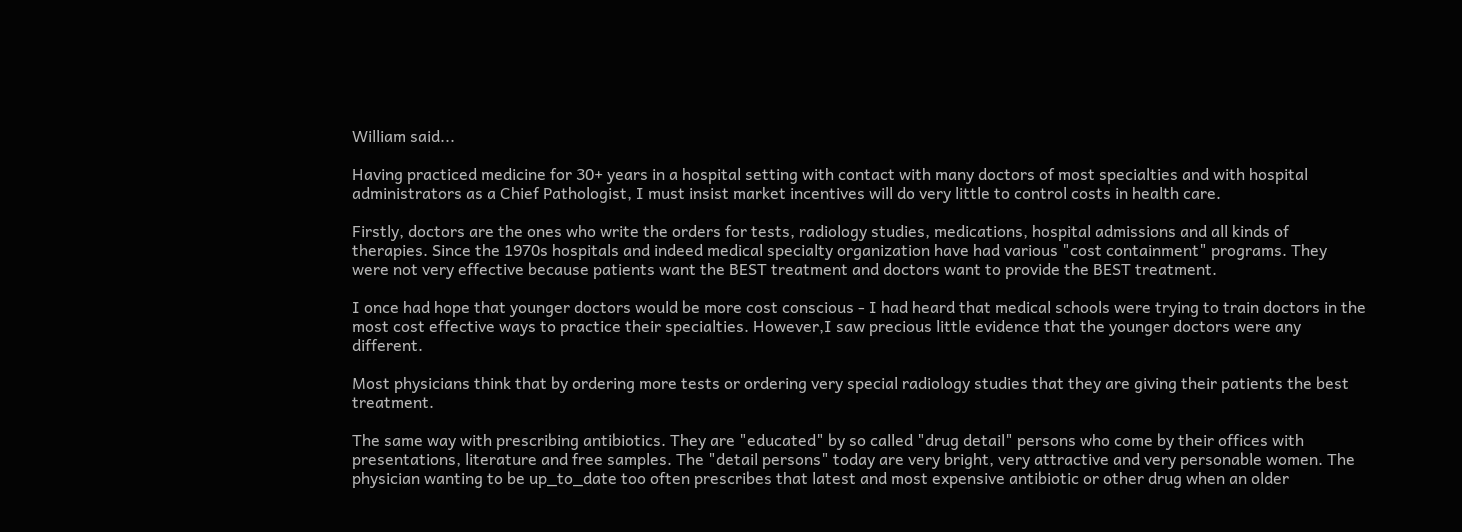William said...

Having practiced medicine for 30+ years in a hospital setting with contact with many doctors of most specialties and with hospital administrators as a Chief Pathologist, I must insist market incentives will do very little to control costs in health care.

Firstly, doctors are the ones who write the orders for tests, radiology studies, medications, hospital admissions and all kinds of therapies. Since the 1970s hospitals and indeed medical specialty organization have had various "cost containment" programs. They were not very effective because patients want the BEST treatment and doctors want to provide the BEST treatment.

I once had hope that younger doctors would be more cost conscious - I had heard that medical schools were trying to train doctors in the most cost effective ways to practice their specialties. However,I saw precious little evidence that the younger doctors were any different.

Most physicians think that by ordering more tests or ordering very special radiology studies that they are giving their patients the best treatment.

The same way with prescribing antibiotics. They are "educated" by so called "drug detail" persons who come by their offices with presentations, literature and free samples. The "detail persons" today are very bright, very attractive and very personable women. The physician wanting to be up_to_date too often prescribes that latest and most expensive antibiotic or other drug when an older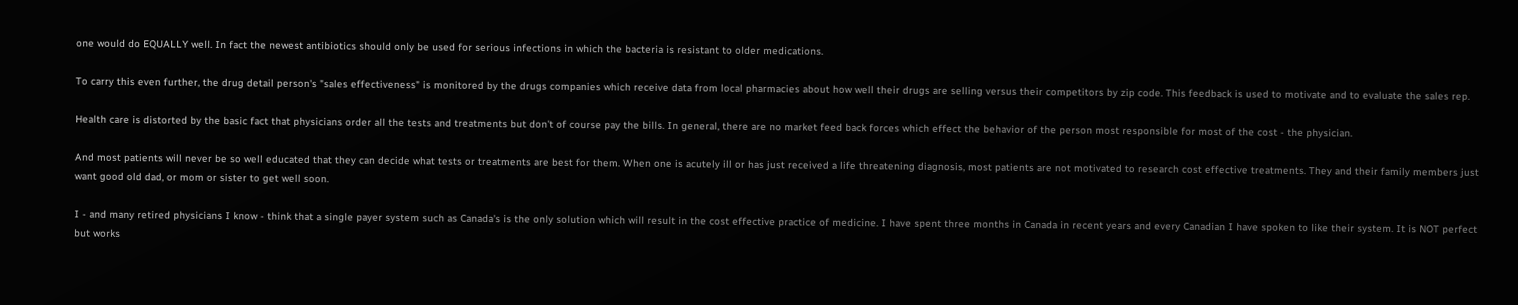one would do EQUALLY well. In fact the newest antibiotics should only be used for serious infections in which the bacteria is resistant to older medications.

To carry this even further, the drug detail person's "sales effectiveness" is monitored by the drugs companies which receive data from local pharmacies about how well their drugs are selling versus their competitors by zip code. This feedback is used to motivate and to evaluate the sales rep.

Health care is distorted by the basic fact that physicians order all the tests and treatments but don't of course pay the bills. In general, there are no market feed back forces which effect the behavior of the person most responsible for most of the cost - the physician.

And most patients will never be so well educated that they can decide what tests or treatments are best for them. When one is acutely ill or has just received a life threatening diagnosis, most patients are not motivated to research cost effective treatments. They and their family members just want good old dad, or mom or sister to get well soon.

I - and many retired physicians I know - think that a single payer system such as Canada's is the only solution which will result in the cost effective practice of medicine. I have spent three months in Canada in recent years and every Canadian I have spoken to like their system. It is NOT perfect but works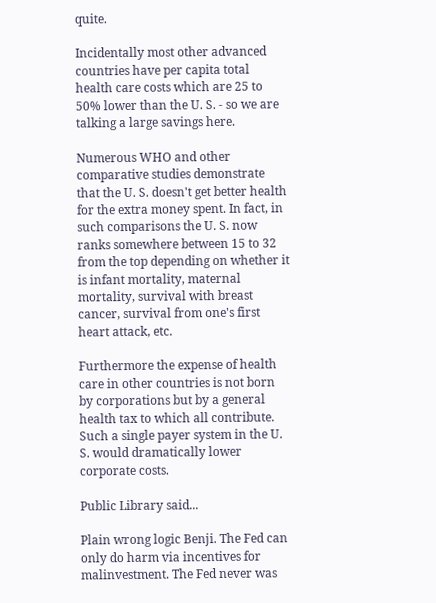quite.

Incidentally most other advanced countries have per capita total health care costs which are 25 to 50% lower than the U. S. - so we are talking a large savings here.

Numerous WHO and other comparative studies demonstrate that the U. S. doesn't get better health for the extra money spent. In fact, in such comparisons the U. S. now ranks somewhere between 15 to 32 from the top depending on whether it is infant mortality, maternal mortality, survival with breast cancer, survival from one's first heart attack, etc.

Furthermore the expense of health care in other countries is not born by corporations but by a general health tax to which all contribute. Such a single payer system in the U. S. would dramatically lower corporate costs.

Public Library said...

Plain wrong logic Benji. The Fed can only do harm via incentives for malinvestment. The Fed never was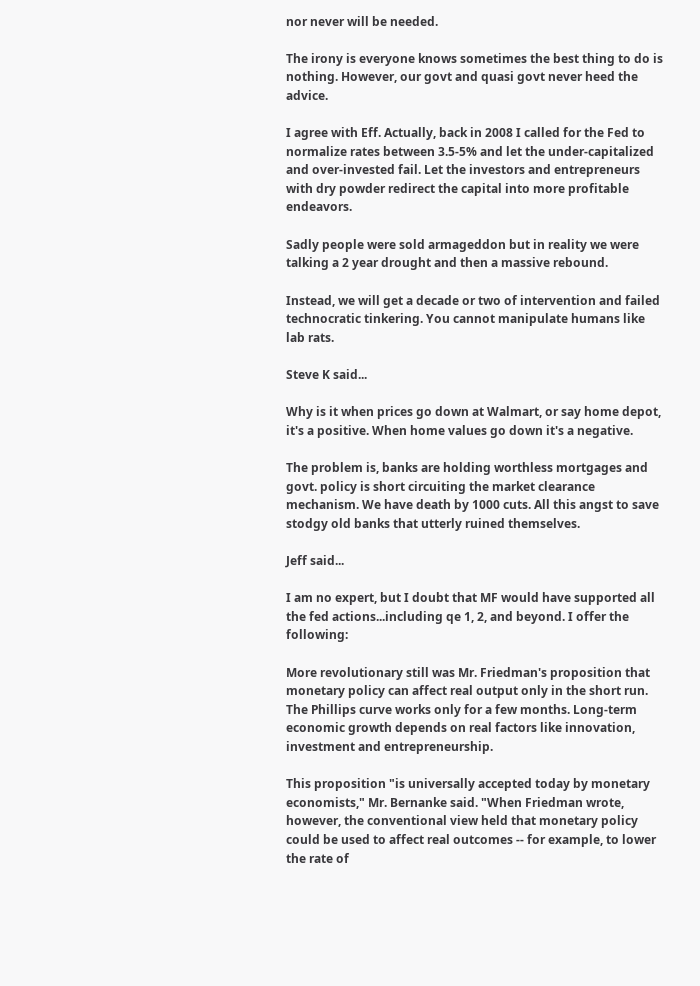nor never will be needed.

The irony is everyone knows sometimes the best thing to do is nothing. However, our govt and quasi govt never heed the advice.

I agree with Eff. Actually, back in 2008 I called for the Fed to normalize rates between 3.5-5% and let the under-capitalized and over-invested fail. Let the investors and entrepreneurs with dry powder redirect the capital into more profitable endeavors.

Sadly people were sold armageddon but in reality we were talking a 2 year drought and then a massive rebound.

Instead, we will get a decade or two of intervention and failed technocratic tinkering. You cannot manipulate humans like lab rats.

Steve K said...

Why is it when prices go down at Walmart, or say home depot, it's a positive. When home values go down it's a negative.

The problem is, banks are holding worthless mortgages and govt. policy is short circuiting the market clearance mechanism. We have death by 1000 cuts. All this angst to save stodgy old banks that utterly ruined themselves.

Jeff said...

I am no expert, but I doubt that MF would have supported all the fed actions...including qe 1, 2, and beyond. I offer the following:

More revolutionary still was Mr. Friedman's proposition that monetary policy can affect real output only in the short run. The Phillips curve works only for a few months. Long-term economic growth depends on real factors like innovation, investment and entrepreneurship.

This proposition "is universally accepted today by monetary economists," Mr. Bernanke said. "When Friedman wrote, however, the conventional view held that monetary policy could be used to affect real outcomes -- for example, to lower the rate of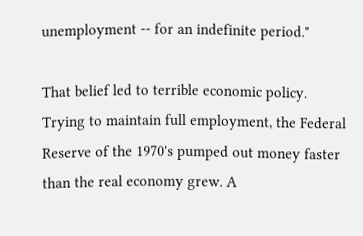unemployment -- for an indefinite period."

That belief led to terrible economic policy. Trying to maintain full employment, the Federal Reserve of the 1970's pumped out money faster than the real economy grew. A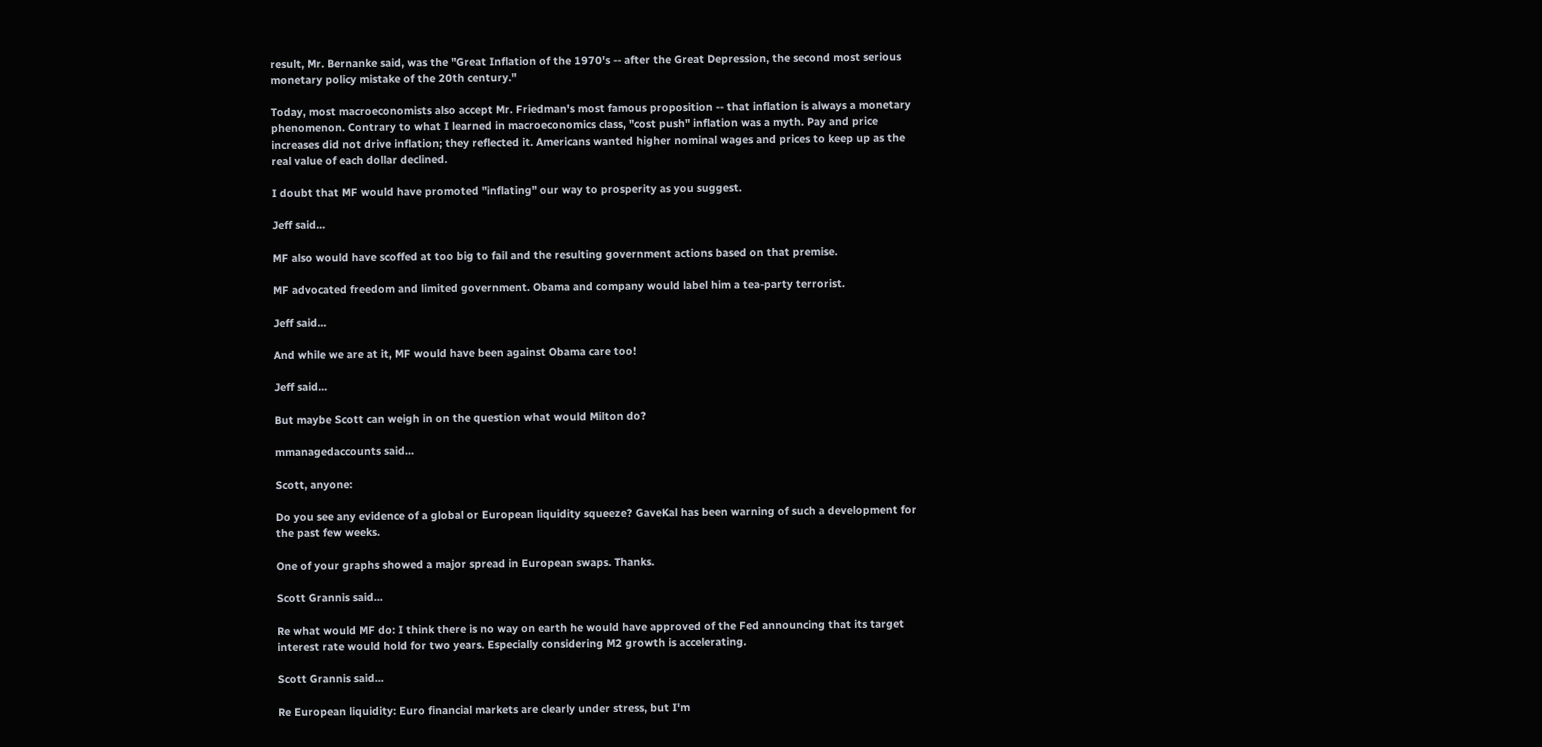result, Mr. Bernanke said, was the "Great Inflation of the 1970's -- after the Great Depression, the second most serious monetary policy mistake of the 20th century."

Today, most macroeconomists also accept Mr. Friedman's most famous proposition -- that inflation is always a monetary phenomenon. Contrary to what I learned in macroeconomics class, "cost push" inflation was a myth. Pay and price increases did not drive inflation; they reflected it. Americans wanted higher nominal wages and prices to keep up as the real value of each dollar declined.

I doubt that MF would have promoted "inflating" our way to prosperity as you suggest.

Jeff said...

MF also would have scoffed at too big to fail and the resulting government actions based on that premise.

MF advocated freedom and limited government. Obama and company would label him a tea-party terrorist.

Jeff said...

And while we are at it, MF would have been against Obama care too!

Jeff said...

But maybe Scott can weigh in on the question what would Milton do?

mmanagedaccounts said...

Scott, anyone:

Do you see any evidence of a global or European liquidity squeeze? GaveKal has been warning of such a development for the past few weeks.

One of your graphs showed a major spread in European swaps. Thanks.

Scott Grannis said...

Re what would MF do: I think there is no way on earth he would have approved of the Fed announcing that its target interest rate would hold for two years. Especially considering M2 growth is accelerating.

Scott Grannis said...

Re European liquidity: Euro financial markets are clearly under stress, but I'm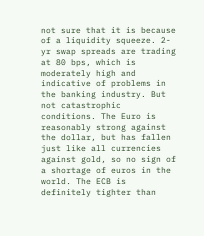not sure that it is because of a liquidity squeeze. 2-yr swap spreads are trading at 80 bps, which is moderately high and indicative of problems in the banking industry. But not catastrophic conditions. The Euro is reasonably strong against the dollar, but has fallen just like all currencies against gold, so no sign of a shortage of euros in the world. The ECB is definitely tighter than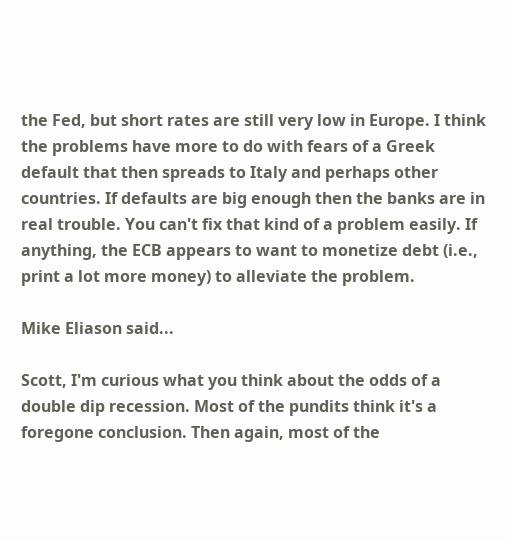the Fed, but short rates are still very low in Europe. I think the problems have more to do with fears of a Greek default that then spreads to Italy and perhaps other countries. If defaults are big enough then the banks are in real trouble. You can't fix that kind of a problem easily. If anything, the ECB appears to want to monetize debt (i.e., print a lot more money) to alleviate the problem.

Mike Eliason said...

Scott, I'm curious what you think about the odds of a double dip recession. Most of the pundits think it's a foregone conclusion. Then again, most of the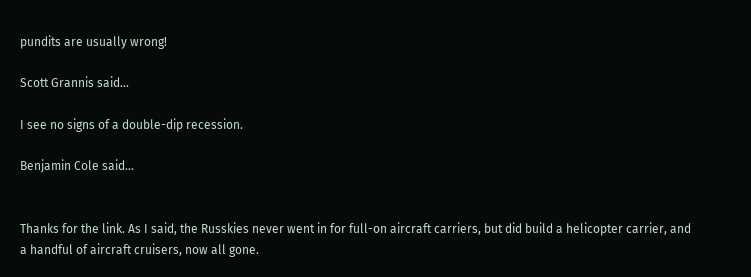pundits are usually wrong!

Scott Grannis said...

I see no signs of a double-dip recession.

Benjamin Cole said...


Thanks for the link. As I said, the Russkies never went in for full-on aircraft carriers, but did build a helicopter carrier, and a handful of aircraft cruisers, now all gone.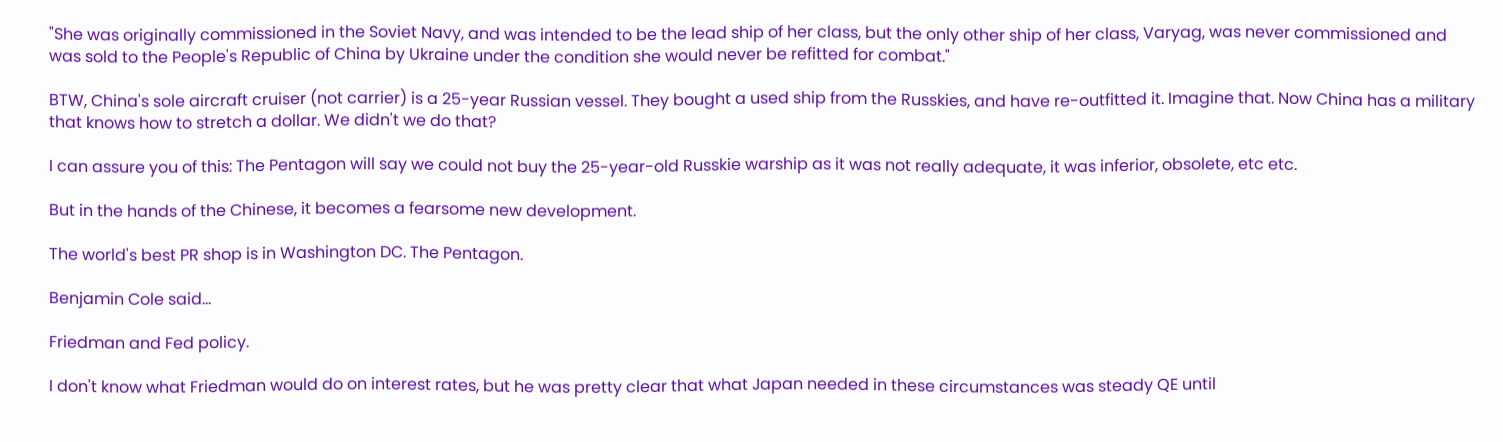"She was originally commissioned in the Soviet Navy, and was intended to be the lead ship of her class, but the only other ship of her class, Varyag, was never commissioned and was sold to the People's Republic of China by Ukraine under the condition she would never be refitted for combat."

BTW, China's sole aircraft cruiser (not carrier) is a 25-year Russian vessel. They bought a used ship from the Russkies, and have re-outfitted it. Imagine that. Now China has a military that knows how to stretch a dollar. We didn't we do that?

I can assure you of this: The Pentagon will say we could not buy the 25-year-old Russkie warship as it was not really adequate, it was inferior, obsolete, etc etc.

But in the hands of the Chinese, it becomes a fearsome new development.

The world's best PR shop is in Washington DC. The Pentagon.

Benjamin Cole said...

Friedman and Fed policy.

I don't know what Friedman would do on interest rates, but he was pretty clear that what Japan needed in these circumstances was steady QE until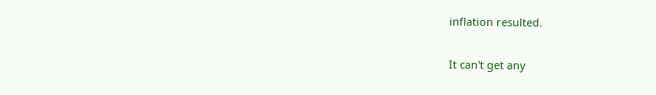inflation resulted.

It can't get any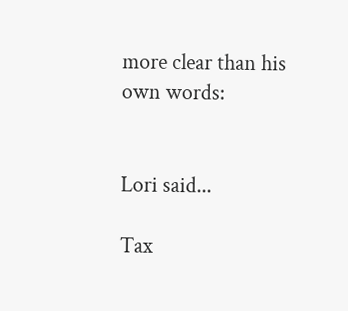more clear than his own words:


Lori said...

Tax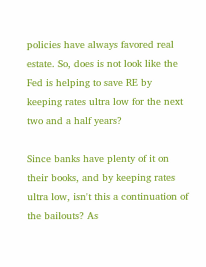policies have always favored real estate. So, does is not look like the Fed is helping to save RE by keeping rates ultra low for the next two and a half years?

Since banks have plenty of it on their books, and by keeping rates ultra low, isn't this a continuation of the bailouts? As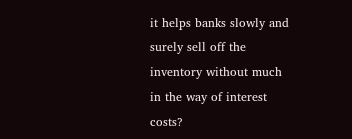it helps banks slowly and surely sell off the inventory without much in the way of interest costs?